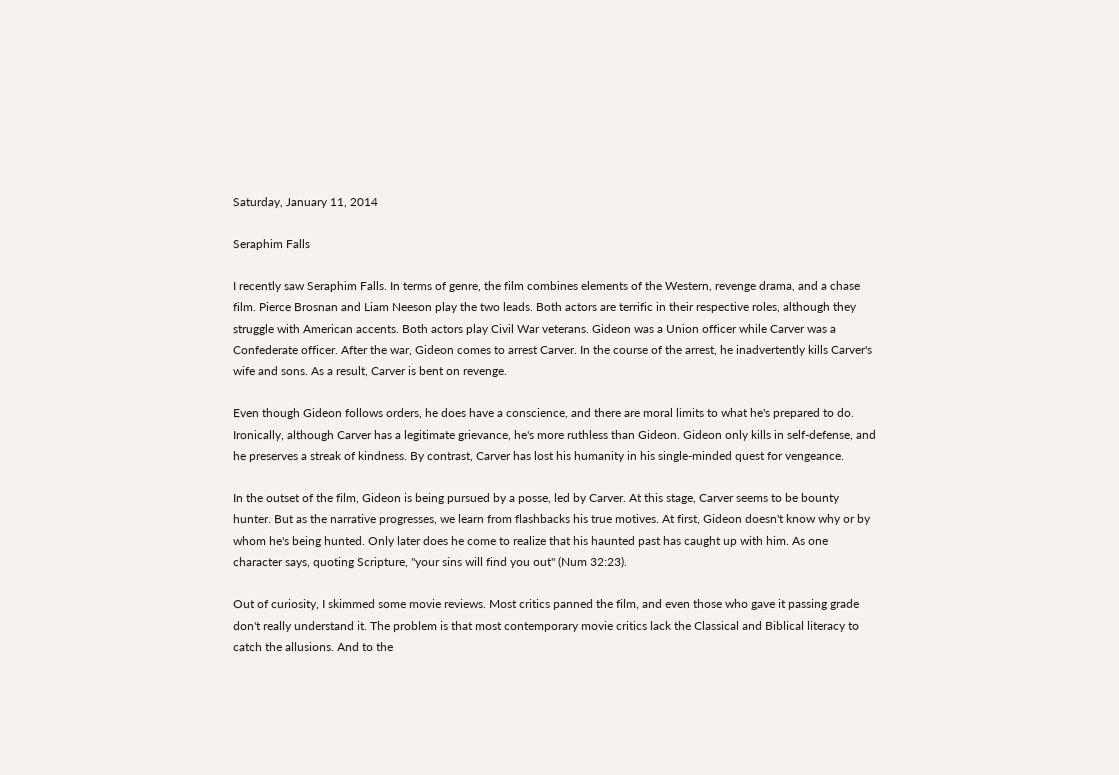Saturday, January 11, 2014

Seraphim Falls

I recently saw Seraphim Falls. In terms of genre, the film combines elements of the Western, revenge drama, and a chase film. Pierce Brosnan and Liam Neeson play the two leads. Both actors are terrific in their respective roles, although they struggle with American accents. Both actors play Civil War veterans. Gideon was a Union officer while Carver was a Confederate officer. After the war, Gideon comes to arrest Carver. In the course of the arrest, he inadvertently kills Carver's wife and sons. As a result, Carver is bent on revenge.

Even though Gideon follows orders, he does have a conscience, and there are moral limits to what he's prepared to do. Ironically, although Carver has a legitimate grievance, he's more ruthless than Gideon. Gideon only kills in self-defense, and he preserves a streak of kindness. By contrast, Carver has lost his humanity in his single-minded quest for vengeance.

In the outset of the film, Gideon is being pursued by a posse, led by Carver. At this stage, Carver seems to be bounty hunter. But as the narrative progresses, we learn from flashbacks his true motives. At first, Gideon doesn't know why or by whom he's being hunted. Only later does he come to realize that his haunted past has caught up with him. As one character says, quoting Scripture, "your sins will find you out" (Num 32:23).

Out of curiosity, I skimmed some movie reviews. Most critics panned the film, and even those who gave it passing grade don't really understand it. The problem is that most contemporary movie critics lack the Classical and Biblical literacy to catch the allusions. And to the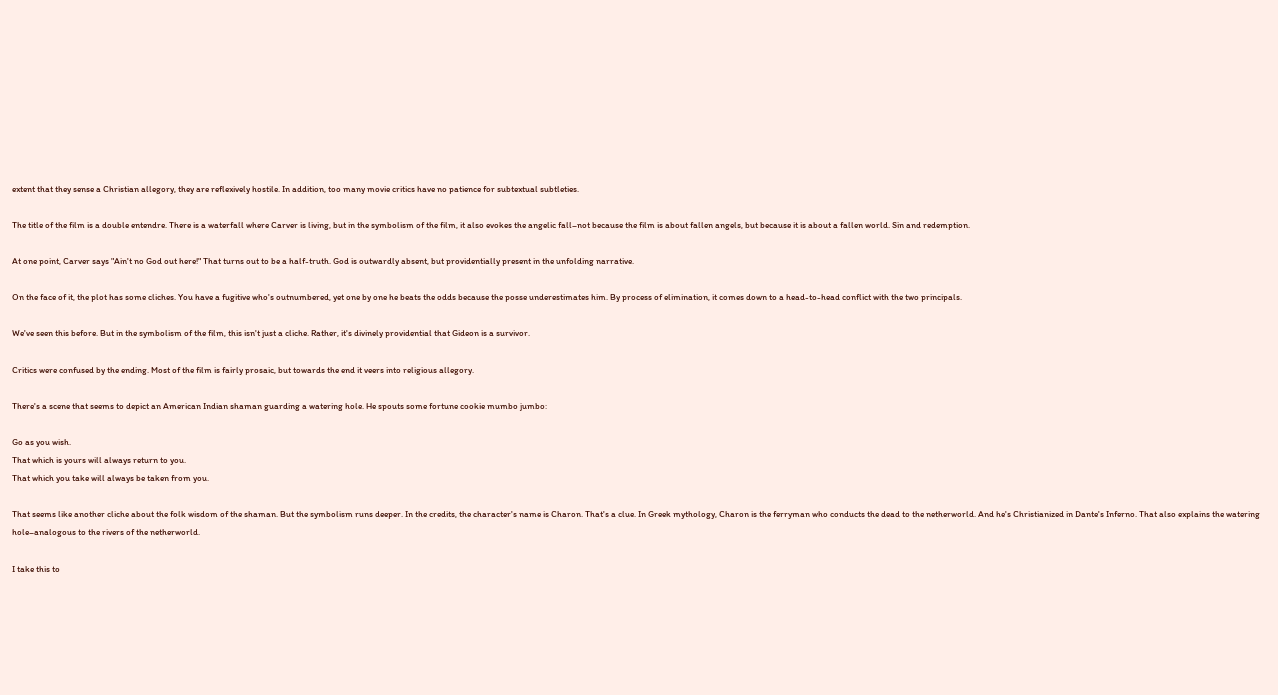extent that they sense a Christian allegory, they are reflexively hostile. In addition, too many movie critics have no patience for subtextual subtleties.

The title of the film is a double entendre. There is a waterfall where Carver is living, but in the symbolism of the film, it also evokes the angelic fall–not because the film is about fallen angels, but because it is about a fallen world. Sin and redemption.

At one point, Carver says "Ain't no God out here!" That turns out to be a half-truth. God is outwardly absent, but providentially present in the unfolding narrative.

On the face of it, the plot has some cliches. You have a fugitive who's outnumbered, yet one by one he beats the odds because the posse underestimates him. By process of elimination, it comes down to a head-to-head conflict with the two principals.

We've seen this before. But in the symbolism of the film, this isn't just a cliche. Rather, it's divinely providential that Gideon is a survivor.

Critics were confused by the ending. Most of the film is fairly prosaic, but towards the end it veers into religious allegory.

There's a scene that seems to depict an American Indian shaman guarding a watering hole. He spouts some fortune cookie mumbo jumbo:

Go as you wish.
That which is yours will always return to you.
That which you take will always be taken from you.

That seems like another cliche about the folk wisdom of the shaman. But the symbolism runs deeper. In the credits, the character's name is Charon. That's a clue. In Greek mythology, Charon is the ferryman who conducts the dead to the netherworld. And he's Christianized in Dante's Inferno. That also explains the watering hole–analogous to the rivers of the netherworld.

I take this to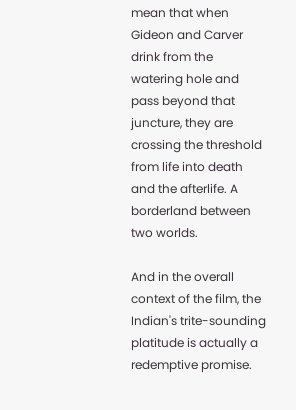mean that when Gideon and Carver drink from the watering hole and pass beyond that juncture, they are crossing the threshold from life into death and the afterlife. A borderland between two worlds.

And in the overall context of the film, the Indian's trite-sounding platitude is actually a redemptive promise.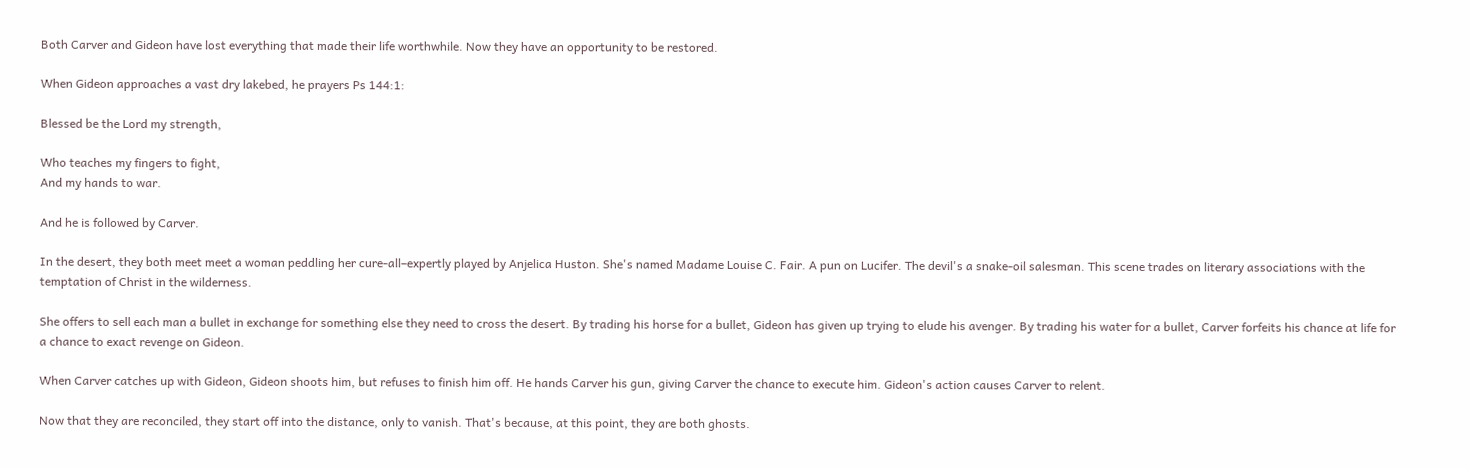Both Carver and Gideon have lost everything that made their life worthwhile. Now they have an opportunity to be restored.

When Gideon approaches a vast dry lakebed, he prayers Ps 144:1:

Blessed be the Lord my strength,

Who teaches my fingers to fight,
And my hands to war.

And he is followed by Carver.

In the desert, they both meet meet a woman peddling her cure-all–expertly played by Anjelica Huston. She's named Madame Louise C. Fair. A pun on Lucifer. The devil's a snake-oil salesman. This scene trades on literary associations with the temptation of Christ in the wilderness.

She offers to sell each man a bullet in exchange for something else they need to cross the desert. By trading his horse for a bullet, Gideon has given up trying to elude his avenger. By trading his water for a bullet, Carver forfeits his chance at life for a chance to exact revenge on Gideon.

When Carver catches up with Gideon, Gideon shoots him, but refuses to finish him off. He hands Carver his gun, giving Carver the chance to execute him. Gideon's action causes Carver to relent.

Now that they are reconciled, they start off into the distance, only to vanish. That's because, at this point, they are both ghosts.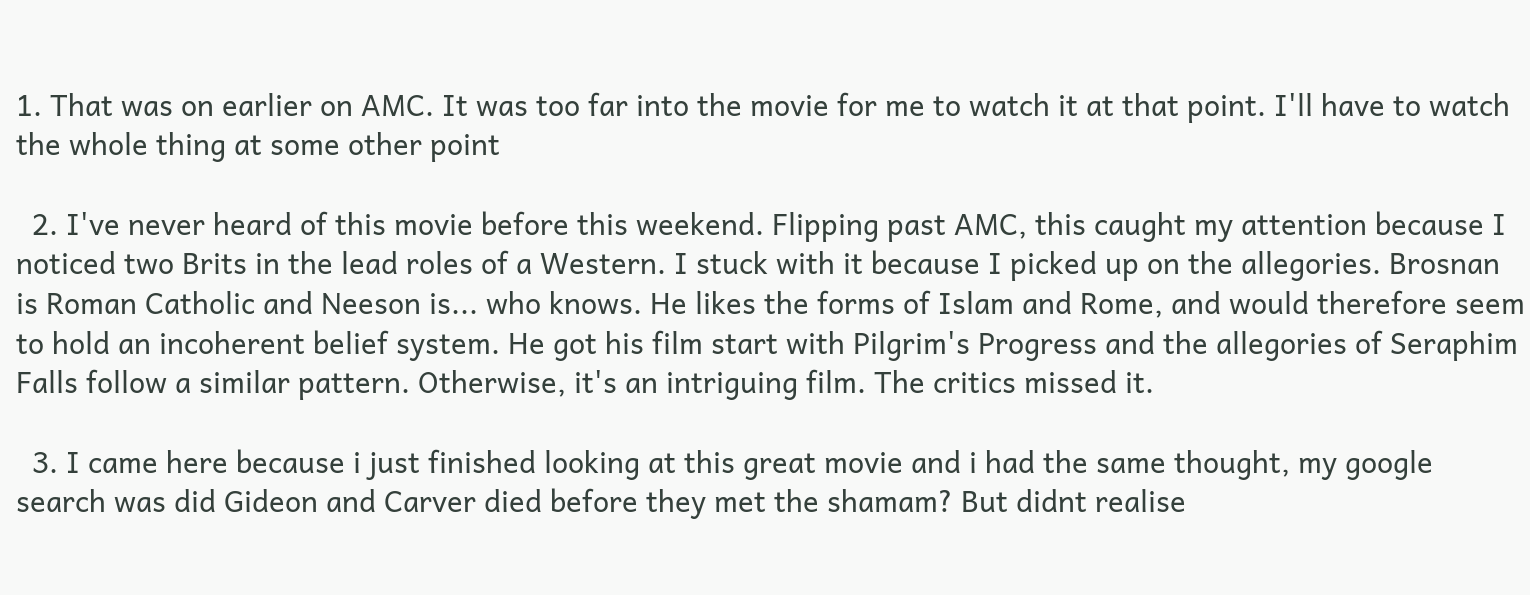1. That was on earlier on AMC. It was too far into the movie for me to watch it at that point. I'll have to watch the whole thing at some other point

  2. I've never heard of this movie before this weekend. Flipping past AMC, this caught my attention because I noticed two Brits in the lead roles of a Western. I stuck with it because I picked up on the allegories. Brosnan is Roman Catholic and Neeson is... who knows. He likes the forms of Islam and Rome, and would therefore seem to hold an incoherent belief system. He got his film start with Pilgrim's Progress and the allegories of Seraphim Falls follow a similar pattern. Otherwise, it's an intriguing film. The critics missed it.

  3. I came here because i just finished looking at this great movie and i had the same thought, my google search was did Gideon and Carver died before they met the shamam? But didnt realise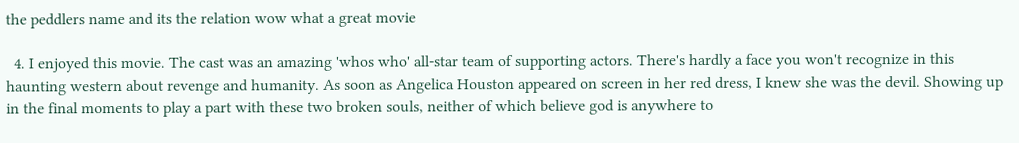the peddlers name and its the relation wow what a great movie

  4. I enjoyed this movie. The cast was an amazing 'whos who' all-star team of supporting actors. There's hardly a face you won't recognize in this haunting western about revenge and humanity. As soon as Angelica Houston appeared on screen in her red dress, I knew she was the devil. Showing up in the final moments to play a part with these two broken souls, neither of which believe god is anywhere to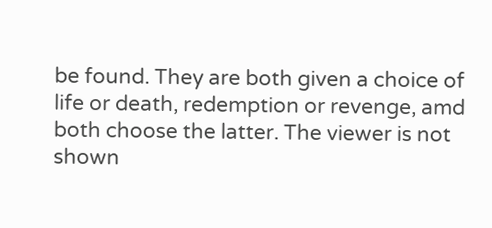be found. They are both given a choice of life or death, redemption or revenge, amd both choose the latter. The viewer is not shown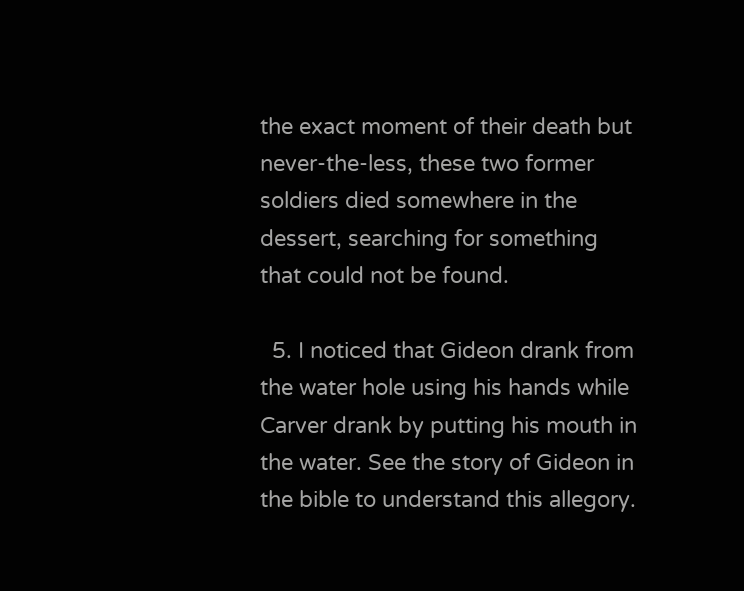the exact moment of their death but never-the-less, these two former soldiers died somewhere in the dessert, searching for something that could not be found.

  5. I noticed that Gideon drank from the water hole using his hands while Carver drank by putting his mouth in the water. See the story of Gideon in the bible to understand this allegory.